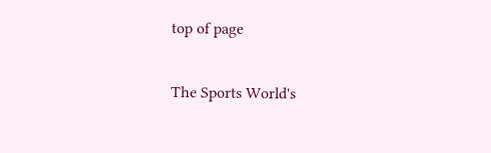top of page

The Sports World's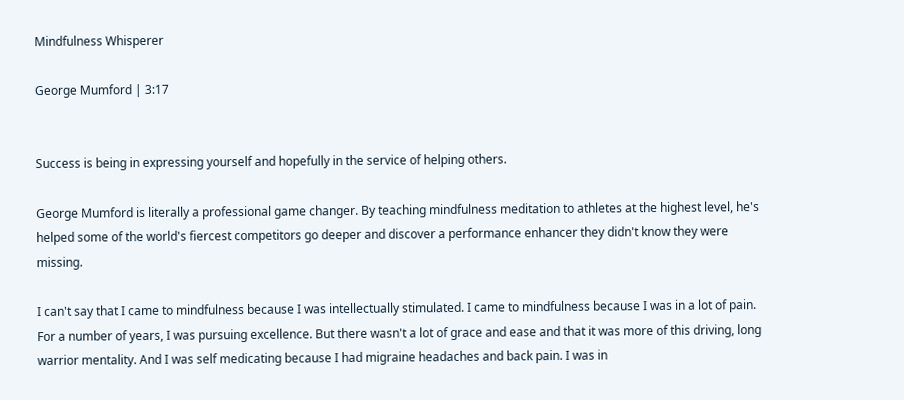Mindfulness Whisperer

George Mumford | 3:17


Success is being in expressing yourself and hopefully in the service of helping others.

George Mumford is literally a professional game changer. By teaching mindfulness meditation to athletes at the highest level, he's helped some of the world's fiercest competitors go deeper and discover a performance enhancer they didn't know they were missing.

I can't say that I came to mindfulness because I was intellectually stimulated. I came to mindfulness because I was in a lot of pain. For a number of years, I was pursuing excellence. But there wasn't a lot of grace and ease and that it was more of this driving, long warrior mentality. And I was self medicating because I had migraine headaches and back pain. I was in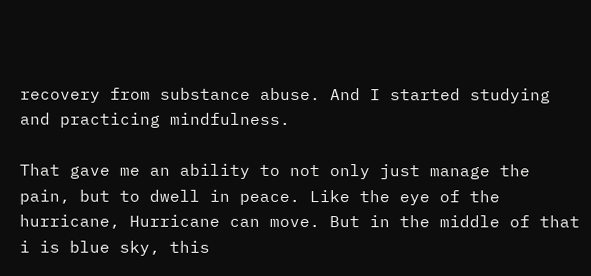recovery from substance abuse. And I started studying and practicing mindfulness.

That gave me an ability to not only just manage the pain, but to dwell in peace. Like the eye of the hurricane, Hurricane can move. But in the middle of that i is blue sky, this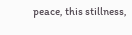peace, this stillness,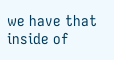we have that inside of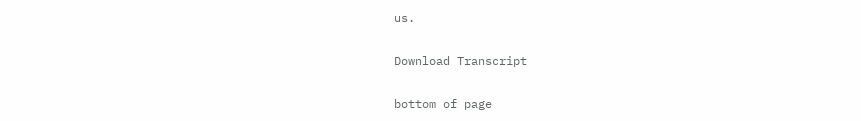us.

Download Transcript

bottom of page